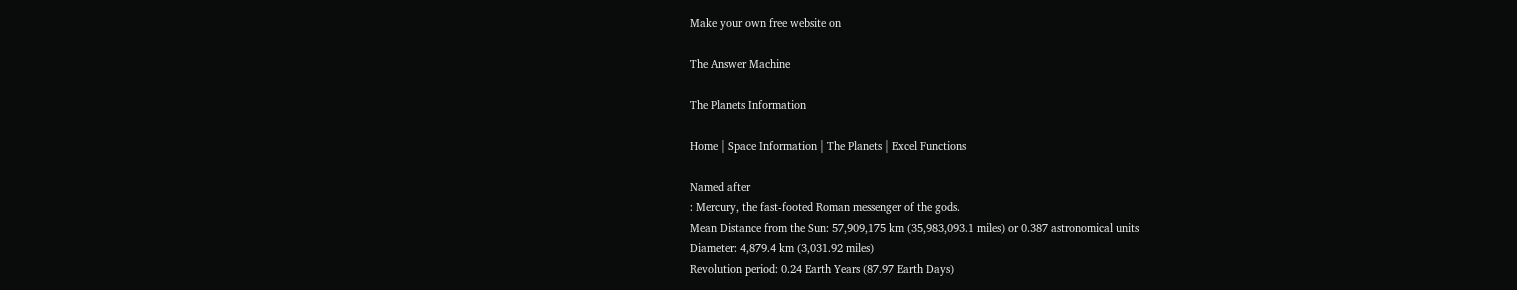Make your own free website on

The Answer Machine

The Planets Information

Home | Space Information | The Planets | Excel Functions

Named after
: Mercury, the fast-footed Roman messenger of the gods.
Mean Distance from the Sun: 57,909,175 km (35,983,093.1 miles) or 0.387 astronomical units
Diameter: 4,879.4 km (3,031.92 miles)
Revolution period: 0.24 Earth Years (87.97 Earth Days)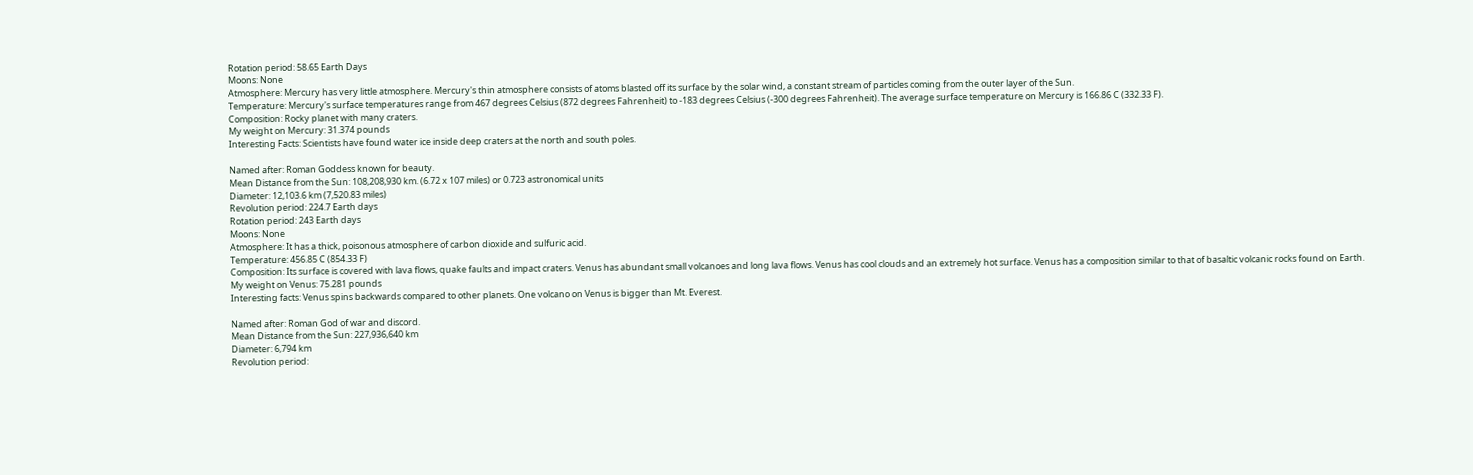Rotation period: 58.65 Earth Days
Moons: None
Atmosphere: Mercury has very little atmosphere. Mercury's thin atmosphere consists of atoms blasted off its surface by the solar wind, a constant stream of particles coming from the outer layer of the Sun.
Temperature: Mercury's surface temperatures range from 467 degrees Celsius (872 degrees Fahrenheit) to -183 degrees Celsius (-300 degrees Fahrenheit). The average surface temperature on Mercury is 166.86 C (332.33 F).
Composition: Rocky planet with many craters.
My weight on Mercury: 31.374 pounds
Interesting Facts: Scientists have found water ice inside deep craters at the north and south poles.

Named after: Roman Goddess known for beauty.
Mean Distance from the Sun: 108,208,930 km. (6.72 x 107 miles) or 0.723 astronomical units
Diameter: 12,103.6 km (7,520.83 miles)
Revolution period: 224.7 Earth days
Rotation period: 243 Earth days
Moons: None
Atmosphere: It has a thick, poisonous atmosphere of carbon dioxide and sulfuric acid.
Temperature: 456.85 C (854.33 F)
Composition: Its surface is covered with lava flows, quake faults and impact craters. Venus has abundant small volcanoes and long lava flows. Venus has cool clouds and an extremely hot surface. Venus has a composition similar to that of basaltic volcanic rocks found on Earth.
My weight on Venus: 75.281 pounds
Interesting facts: Venus spins backwards compared to other planets. One volcano on Venus is bigger than Mt. Everest.

Named after: Roman God of war and discord.
Mean Distance from the Sun: 227,936,640 km
Diameter: 6,794 km
Revolution period: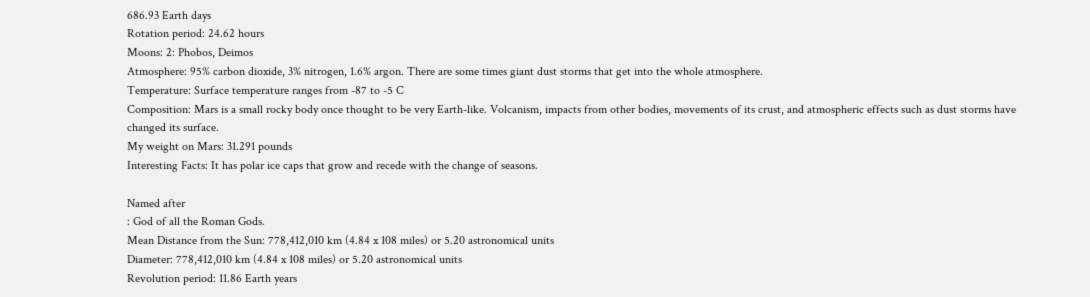686.93 Earth days
Rotation period: 24.62 hours
Moons: 2: Phobos, Deimos
Atmosphere: 95% carbon dioxide, 3% nitrogen, 1.6% argon. There are some times giant dust storms that get into the whole atmosphere.
Temperature: Surface temperature ranges from -87 to -5 C
Composition: Mars is a small rocky body once thought to be very Earth-like. Volcanism, impacts from other bodies, movements of its crust, and atmospheric effects such as dust storms have changed its surface.
My weight on Mars: 31.291 pounds
Interesting Facts: It has polar ice caps that grow and recede with the change of seasons.

Named after
: God of all the Roman Gods.
Mean Distance from the Sun: 778,412,010 km (4.84 x 108 miles) or 5.20 astronomical units
Diameter: 778,412,010 km (4.84 x 108 miles) or 5.20 astronomical units
Revolution period: 11.86 Earth years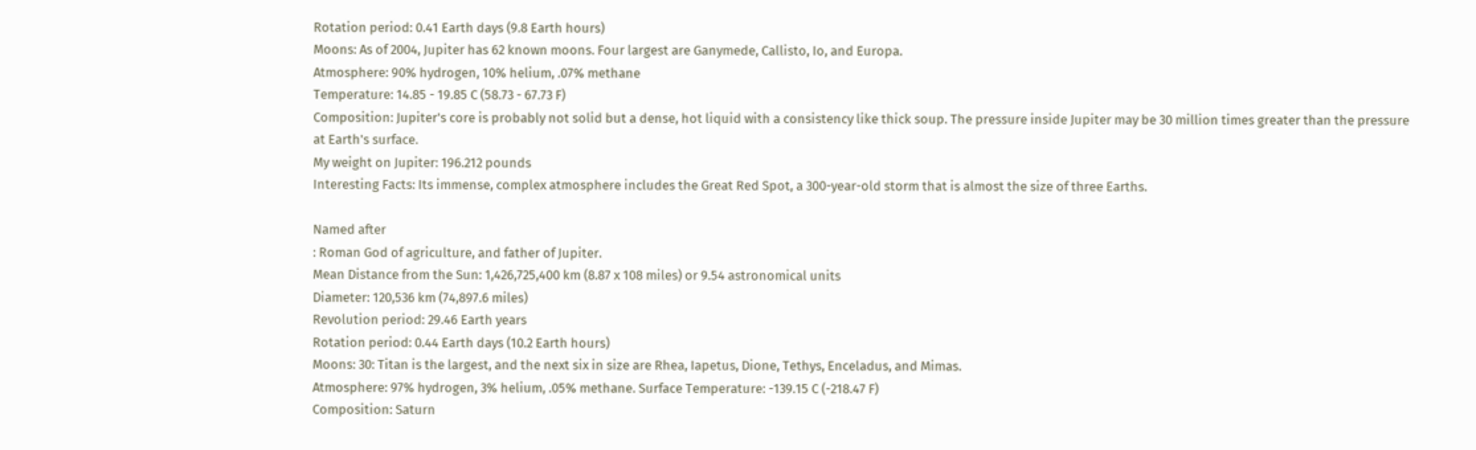Rotation period: 0.41 Earth days (9.8 Earth hours)
Moons: As of 2004, Jupiter has 62 known moons. Four largest are Ganymede, Callisto, Io, and Europa.
Atmosphere: 90% hydrogen, 10% helium, .07% methane
Temperature: 14.85 - 19.85 C (58.73 - 67.73 F)
Composition: Jupiter's core is probably not solid but a dense, hot liquid with a consistency like thick soup. The pressure inside Jupiter may be 30 million times greater than the pressure at Earth's surface.
My weight on Jupiter: 196.212 pounds
Interesting Facts: Its immense, complex atmosphere includes the Great Red Spot, a 300-year-old storm that is almost the size of three Earths.

Named after
: Roman God of agriculture, and father of Jupiter.
Mean Distance from the Sun: 1,426,725,400 km (8.87 x 108 miles) or 9.54 astronomical units
Diameter: 120,536 km (74,897.6 miles)
Revolution period: 29.46 Earth years
Rotation period: 0.44 Earth days (10.2 Earth hours)
Moons: 30: Titan is the largest, and the next six in size are Rhea, Iapetus, Dione, Tethys, Enceladus, and Mimas.
Atmosphere: 97% hydrogen, 3% helium, .05% methane. Surface Temperature: -139.15 C (-218.47 F)
Composition: Saturn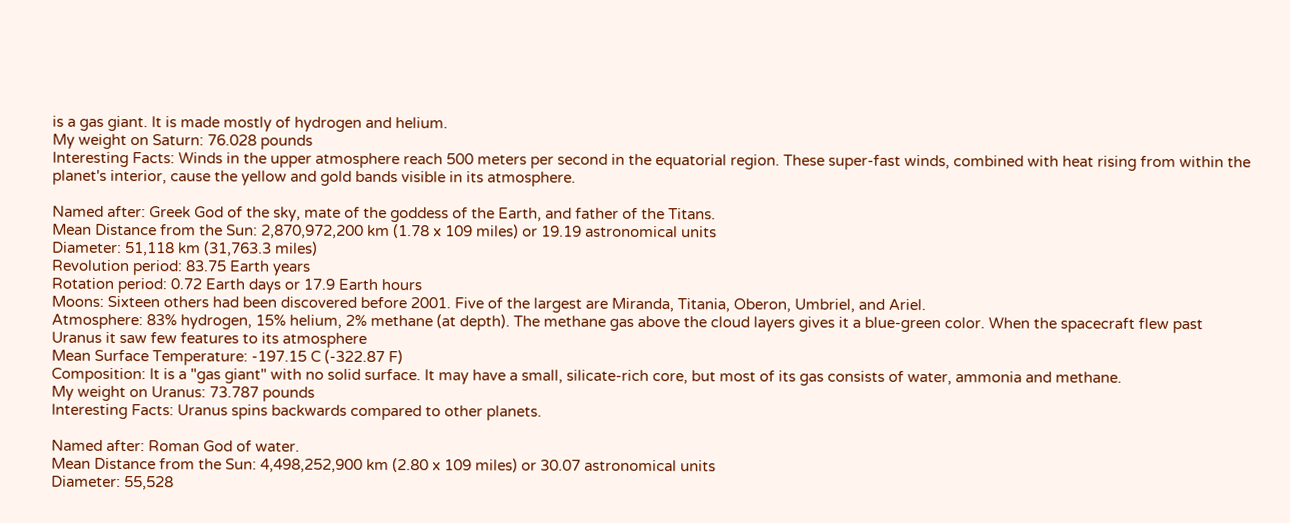is a gas giant. It is made mostly of hydrogen and helium.
My weight on Saturn: 76.028 pounds
Interesting Facts: Winds in the upper atmosphere reach 500 meters per second in the equatorial region. These super-fast winds, combined with heat rising from within the planet's interior, cause the yellow and gold bands visible in its atmosphere.

Named after: Greek God of the sky, mate of the goddess of the Earth, and father of the Titans.
Mean Distance from the Sun: 2,870,972,200 km (1.78 x 109 miles) or 19.19 astronomical units
Diameter: 51,118 km (31,763.3 miles)
Revolution period: 83.75 Earth years
Rotation period: 0.72 Earth days or 17.9 Earth hours
Moons: Sixteen others had been discovered before 2001. Five of the largest are Miranda, Titania, Oberon, Umbriel, and Ariel.
Atmosphere: 83% hydrogen, 15% helium, 2% methane (at depth). The methane gas above the cloud layers gives it a blue-green color. When the spacecraft flew past Uranus it saw few features to its atmosphere
Mean Surface Temperature: -197.15 C (-322.87 F)
Composition: It is a "gas giant" with no solid surface. It may have a small, silicate-rich core, but most of its gas consists of water, ammonia and methane.
My weight on Uranus: 73.787 pounds
Interesting Facts: Uranus spins backwards compared to other planets.

Named after: Roman God of water.
Mean Distance from the Sun: 4,498,252,900 km (2.80 x 109 miles) or 30.07 astronomical units
Diameter: 55,528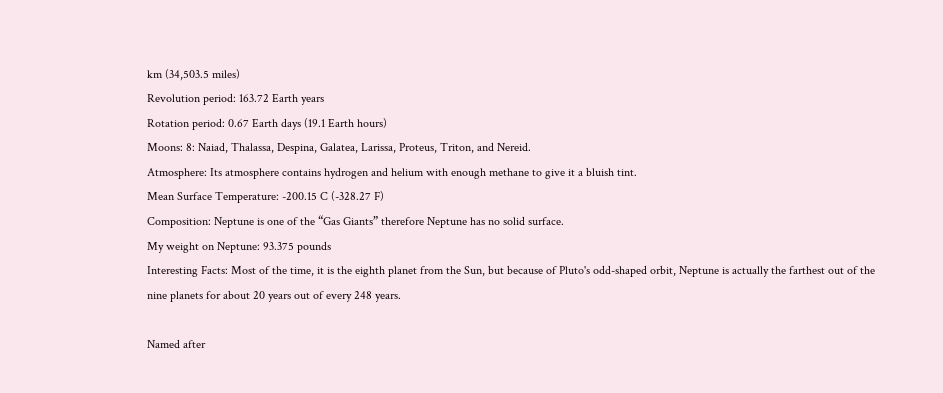km (34,503.5 miles)
Revolution period: 163.72 Earth years
Rotation period: 0.67 Earth days (19.1 Earth hours)
Moons: 8: Naiad, Thalassa, Despina, Galatea, Larissa, Proteus, Triton, and Nereid.
Atmosphere: Its atmosphere contains hydrogen and helium with enough methane to give it a bluish tint.
Mean Surface Temperature: -200.15 C (-328.27 F)
Composition: Neptune is one of the “Gas Giants” therefore Neptune has no solid surface.
My weight on Neptune: 93.375 pounds
Interesting Facts: Most of the time, it is the eighth planet from the Sun, but because of Pluto's odd-shaped orbit, Neptune is actually the farthest out of the nine planets for about 20 years out of every 248 years.

Named after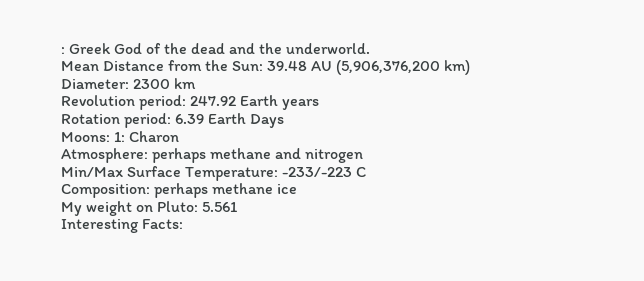: Greek God of the dead and the underworld.
Mean Distance from the Sun: 39.48 AU (5,906,376,200 km)
Diameter: 2300 km
Revolution period: 247.92 Earth years
Rotation period: 6.39 Earth Days
Moons: 1: Charon
Atmosphere: perhaps methane and nitrogen
Min/Max Surface Temperature: -233/-223 C
Composition: perhaps methane ice
My weight on Pluto: 5.561
Interesting Facts: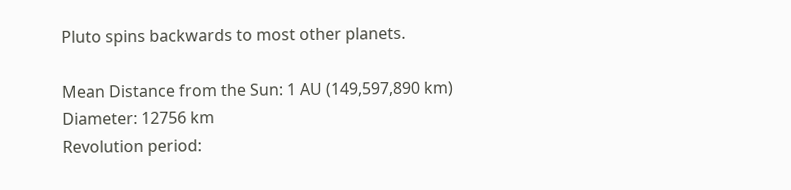Pluto spins backwards to most other planets.

Mean Distance from the Sun: 1 AU (149,597,890 km)
Diameter: 12756 km
Revolution period: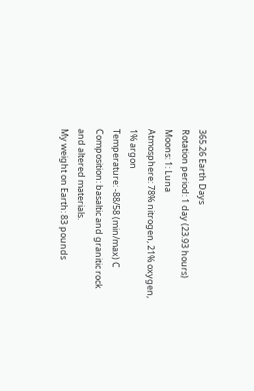365.26 Earth Days
Rotation period: 1 day (23.93 hours)
Moons: 1: Luna
Atmosphere: 78% nitrogen, 21% oxygen, 1% argon
Temperature: -88/58 (min/max) C
Composition: basaltic and granitic rock and altered materials.
My weight on Earth: 83 pounds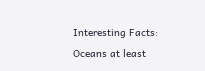Interesting Facts: Oceans at least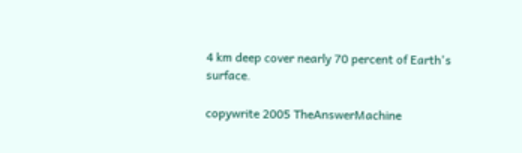4 km deep cover nearly 70 percent of Earth's surface.

copywrite 2005 TheAnswerMachine